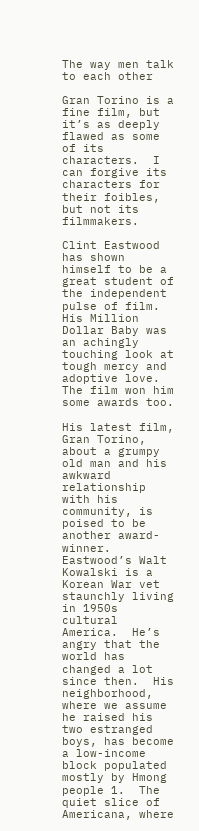The way men talk to each other

Gran Torino is a fine film, but it’s as deeply flawed as some of its characters.  I can forgive its characters for their foibles, but not its filmmakers.

Clint Eastwood has shown himself to be a great student of the independent pulse of film.  His Million Dollar Baby was an achingly touching look at tough mercy and adoptive love.  The film won him some awards too.

His latest film, Gran Torino, about a grumpy old man and his awkward relationship with his community, is poised to be another award-winner.  Eastwood’s Walt Kowalski is a Korean War vet staunchly living in 1950s cultural America.  He’s angry that the world has changed a lot since then.  His neighborhood, where we assume he raised his two estranged boys, has become a low-income block populated mostly by Hmong people 1.  The quiet slice of Americana, where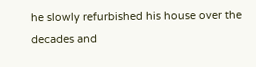he slowly refurbished his house over the decades and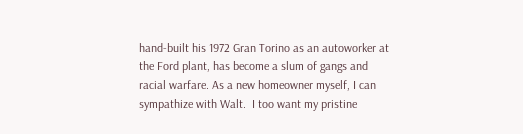hand-built his 1972 Gran Torino as an autoworker at the Ford plant, has become a slum of gangs and racial warfare. As a new homeowner myself, I can sympathize with Walt.  I too want my pristine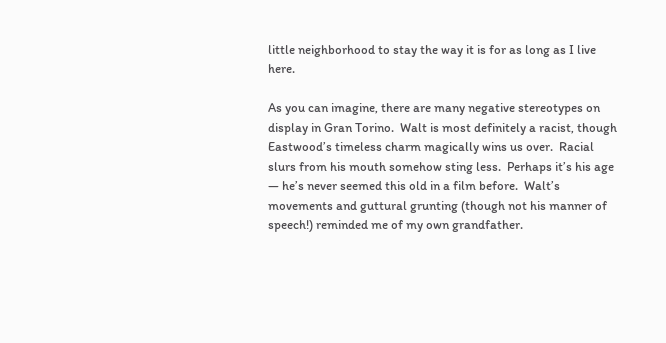little neighborhood to stay the way it is for as long as I live here.

As you can imagine, there are many negative stereotypes on display in Gran Torino.  Walt is most definitely a racist, though Eastwood’s timeless charm magically wins us over.  Racial slurs from his mouth somehow sting less.  Perhaps it’s his age — he’s never seemed this old in a film before.  Walt’s movements and guttural grunting (though not his manner of speech!) reminded me of my own grandfather.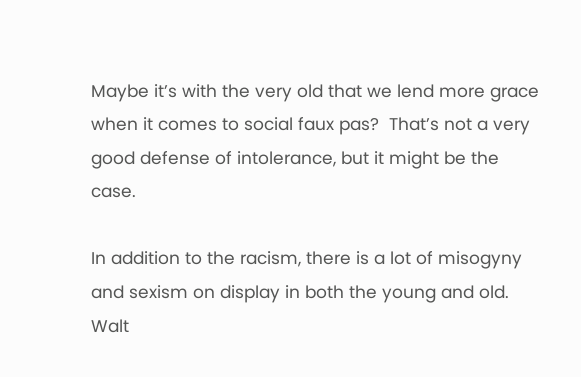Maybe it’s with the very old that we lend more grace when it comes to social faux pas?  That’s not a very good defense of intolerance, but it might be the case.

In addition to the racism, there is a lot of misogyny and sexism on display in both the young and old.  Walt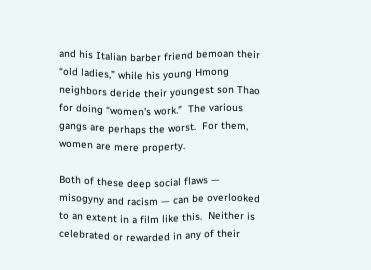and his Italian barber friend bemoan their “old ladies,” while his young Hmong neighbors deride their youngest son Thao for doing “women’s work.”  The various gangs are perhaps the worst.  For them, women are mere property.

Both of these deep social flaws — misogyny and racism — can be overlooked to an extent in a film like this.  Neither is celebrated or rewarded in any of their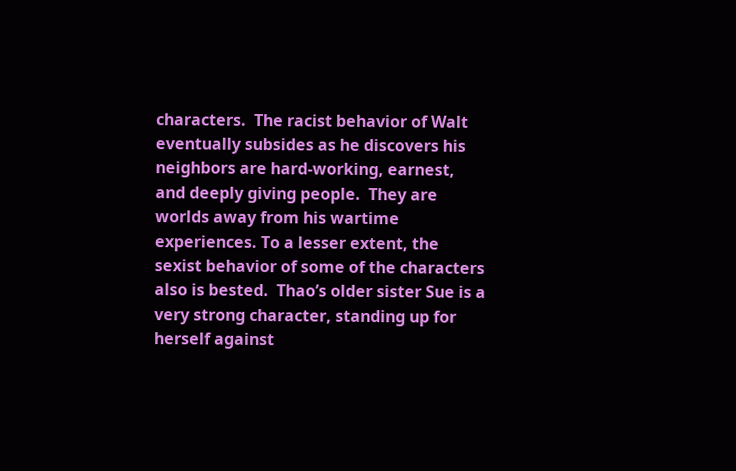characters.  The racist behavior of Walt eventually subsides as he discovers his neighbors are hard-working, earnest, and deeply giving people.  They are worlds away from his wartime experiences. To a lesser extent, the sexist behavior of some of the characters also is bested.  Thao’s older sister Sue is a very strong character, standing up for herself against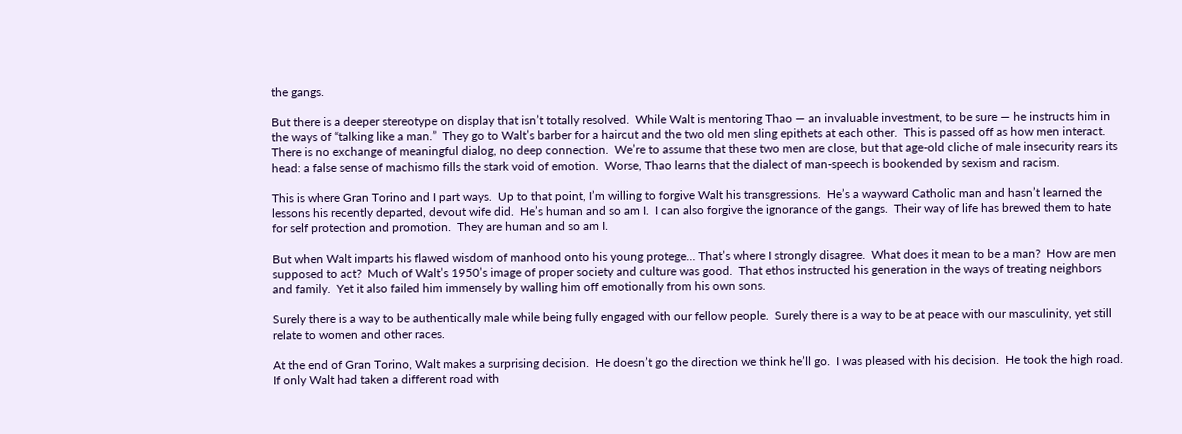the gangs.

But there is a deeper stereotype on display that isn’t totally resolved.  While Walt is mentoring Thao — an invaluable investment, to be sure — he instructs him in the ways of “talking like a man.”  They go to Walt’s barber for a haircut and the two old men sling epithets at each other.  This is passed off as how men interact.  There is no exchange of meaningful dialog, no deep connection.  We’re to assume that these two men are close, but that age-old cliche of male insecurity rears its head: a false sense of machismo fills the stark void of emotion.  Worse, Thao learns that the dialect of man-speech is bookended by sexism and racism.

This is where Gran Torino and I part ways.  Up to that point, I’m willing to forgive Walt his transgressions.  He’s a wayward Catholic man and hasn’t learned the lessons his recently departed, devout wife did.  He’s human and so am I.  I can also forgive the ignorance of the gangs.  Their way of life has brewed them to hate for self protection and promotion.  They are human and so am I.

But when Walt imparts his flawed wisdom of manhood onto his young protege… That’s where I strongly disagree.  What does it mean to be a man?  How are men supposed to act?  Much of Walt’s 1950’s image of proper society and culture was good.  That ethos instructed his generation in the ways of treating neighbors and family.  Yet it also failed him immensely by walling him off emotionally from his own sons.

Surely there is a way to be authentically male while being fully engaged with our fellow people.  Surely there is a way to be at peace with our masculinity, yet still relate to women and other races.

At the end of Gran Torino, Walt makes a surprising decision.  He doesn’t go the direction we think he’ll go.  I was pleased with his decision.  He took the high road.  If only Walt had taken a different road with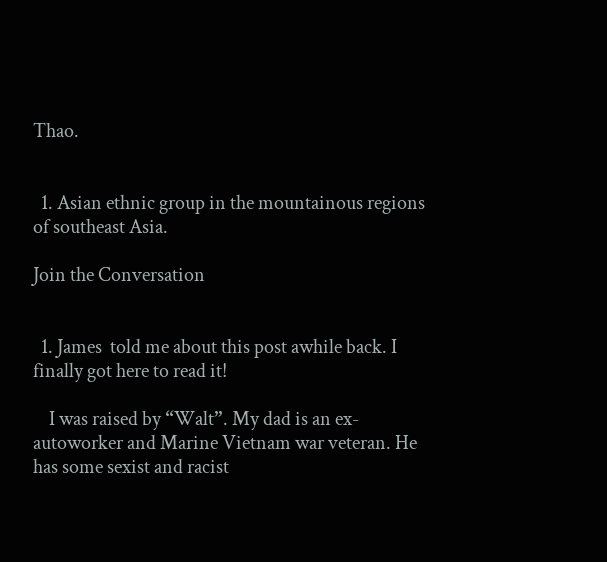Thao.


  1. Asian ethnic group in the mountainous regions of southeast Asia.

Join the Conversation


  1. James  told me about this post awhile back. I finally got here to read it!

    I was raised by “Walt”. My dad is an ex-autoworker and Marine Vietnam war veteran. He has some sexist and racist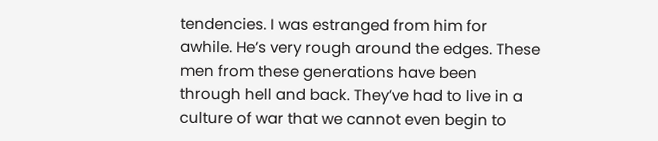tendencies. I was estranged from him for awhile. He’s very rough around the edges. These men from these generations have been through hell and back. They’ve had to live in a culture of war that we cannot even begin to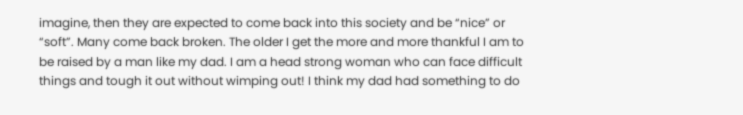imagine, then they are expected to come back into this society and be “nice” or “soft”. Many come back broken. The older I get the more and more thankful I am to be raised by a man like my dad. I am a head strong woman who can face difficult things and tough it out without wimping out! I think my dad had something to do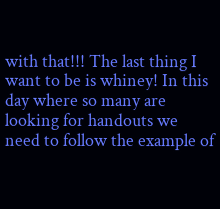with that!!! The last thing I want to be is whiney! In this day where so many are looking for handouts we need to follow the example of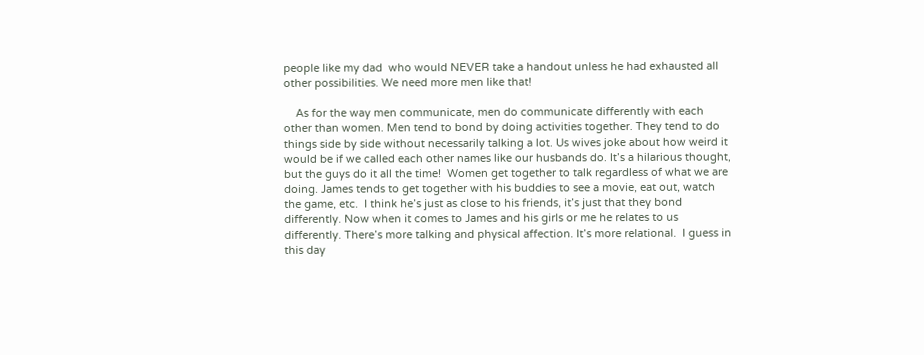people like my dad  who would NEVER take a handout unless he had exhausted all other possibilities. We need more men like that!

    As for the way men communicate, men do communicate differently with each other than women. Men tend to bond by doing activities together. They tend to do things side by side without necessarily talking a lot. Us wives joke about how weird it would be if we called each other names like our husbands do. It’s a hilarious thought, but the guys do it all the time!  Women get together to talk regardless of what we are doing. James tends to get together with his buddies to see a movie, eat out, watch the game, etc.  I think he’s just as close to his friends, it’s just that they bond differently. Now when it comes to James and his girls or me he relates to us differently. There’s more talking and physical affection. It’s more relational.  I guess in this day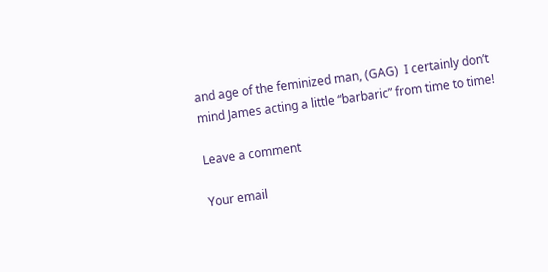and age of the feminized man, (GAG)  I certainly don’t mind James acting a little “barbaric” from time to time!

Leave a comment

Your email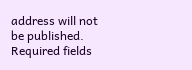address will not be published. Required fields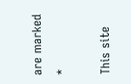are marked *

This site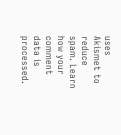uses Akismet to reduce spam. Learn how your comment data is processed.